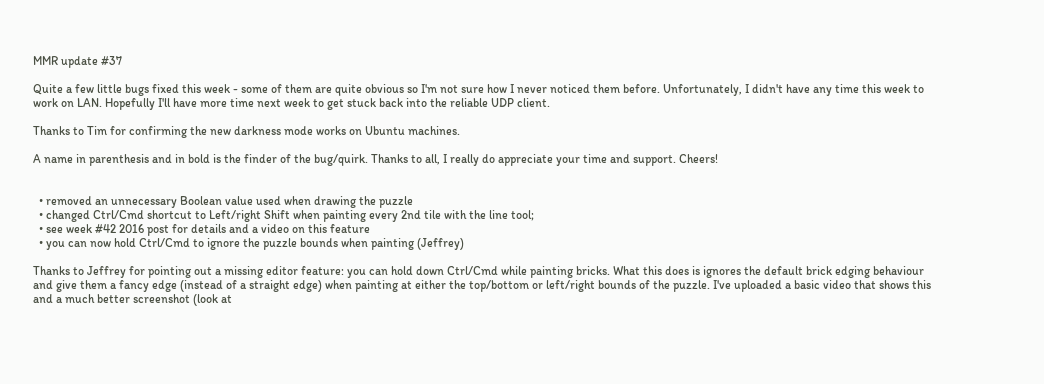MMR update #37

Quite a few little bugs fixed this week - some of them are quite obvious so I'm not sure how I never noticed them before. Unfortunately, I didn't have any time this week to work on LAN. Hopefully I'll have more time next week to get stuck back into the reliable UDP client.

Thanks to Tim for confirming the new darkness mode works on Ubuntu machines.

A name in parenthesis and in bold is the finder of the bug/quirk. Thanks to all, I really do appreciate your time and support. Cheers!


  • removed an unnecessary Boolean value used when drawing the puzzle
  • changed Ctrl/Cmd shortcut to Left/right Shift when painting every 2nd tile with the line tool;
  • see week #42 2016 post for details and a video on this feature
  • you can now hold Ctrl/Cmd to ignore the puzzle bounds when painting (Jeffrey)

Thanks to Jeffrey for pointing out a missing editor feature: you can hold down Ctrl/Cmd while painting bricks. What this does is ignores the default brick edging behaviour and give them a fancy edge (instead of a straight edge) when painting at either the top/bottom or left/right bounds of the puzzle. I've uploaded a basic video that shows this and a much better screenshot (look at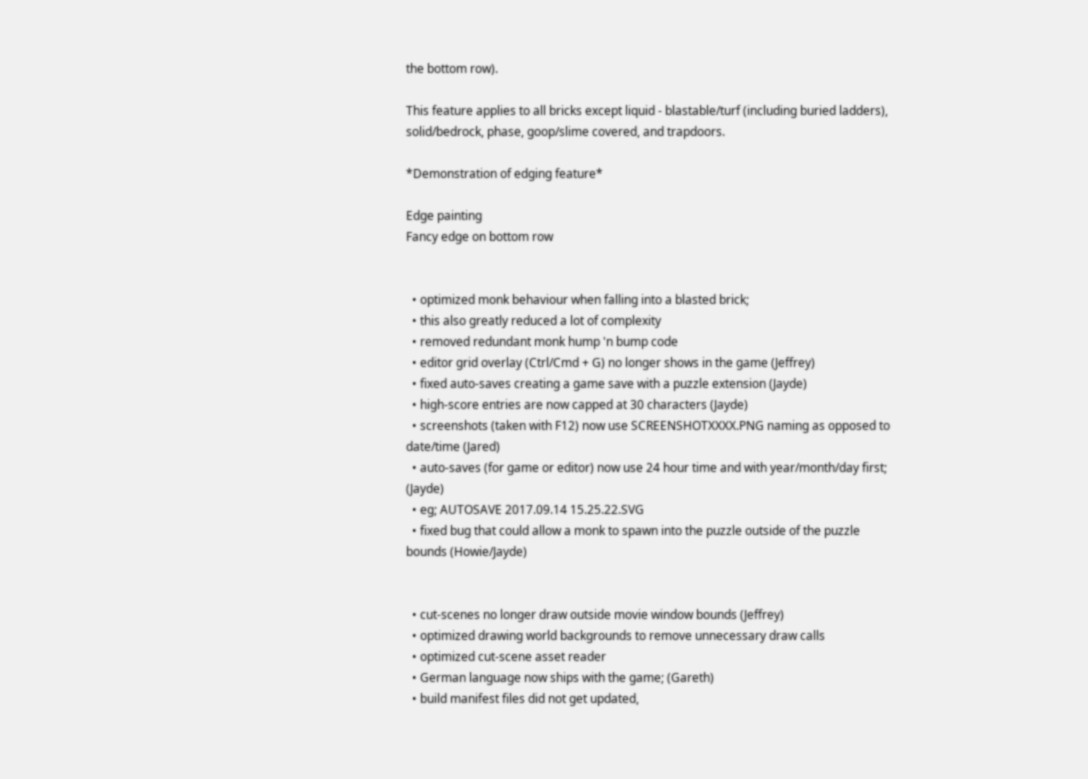the bottom row).

This feature applies to all bricks except liquid - blastable/turf (including buried ladders), solid/bedrock, phase, goop/slime covered, and trapdoors.

*Demonstration of edging feature*

Edge painting
Fancy edge on bottom row


  • optimized monk behaviour when falling into a blasted brick;
  • this also greatly reduced a lot of complexity
  • removed redundant monk hump 'n bump code
  • editor grid overlay (Ctrl/Cmd + G) no longer shows in the game (Jeffrey)
  • fixed auto-saves creating a game save with a puzzle extension (Jayde)
  • high-score entries are now capped at 30 characters (Jayde)
  • screenshots (taken with F12) now use SCREENSHOTXXXX.PNG naming as opposed to date/time (Jared)
  • auto-saves (for game or editor) now use 24 hour time and with year/month/day first; (Jayde)
  • eg; AUTOSAVE 2017.09.14 15.25.22.SVG
  • fixed bug that could allow a monk to spawn into the puzzle outside of the puzzle bounds (Howie/Jayde)


  • cut-scenes no longer draw outside movie window bounds (Jeffrey)
  • optimized drawing world backgrounds to remove unnecessary draw calls
  • optimized cut-scene asset reader
  • German language now ships with the game; (Gareth)
  • build manifest files did not get updated,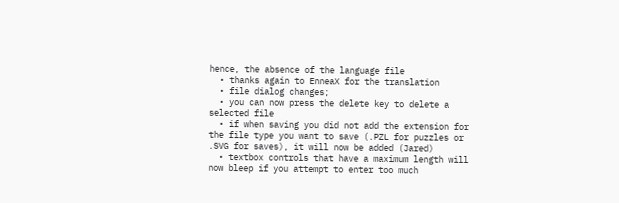hence, the absence of the language file
  • thanks again to EnneaX for the translation
  • file dialog changes;
  • you can now press the delete key to delete a selected file
  • if when saving you did not add the extension for the file type you want to save (.PZL for puzzles or .SVG for saves), it will now be added (Jared)
  • textbox controls that have a maximum length will now bleep if you attempt to enter too much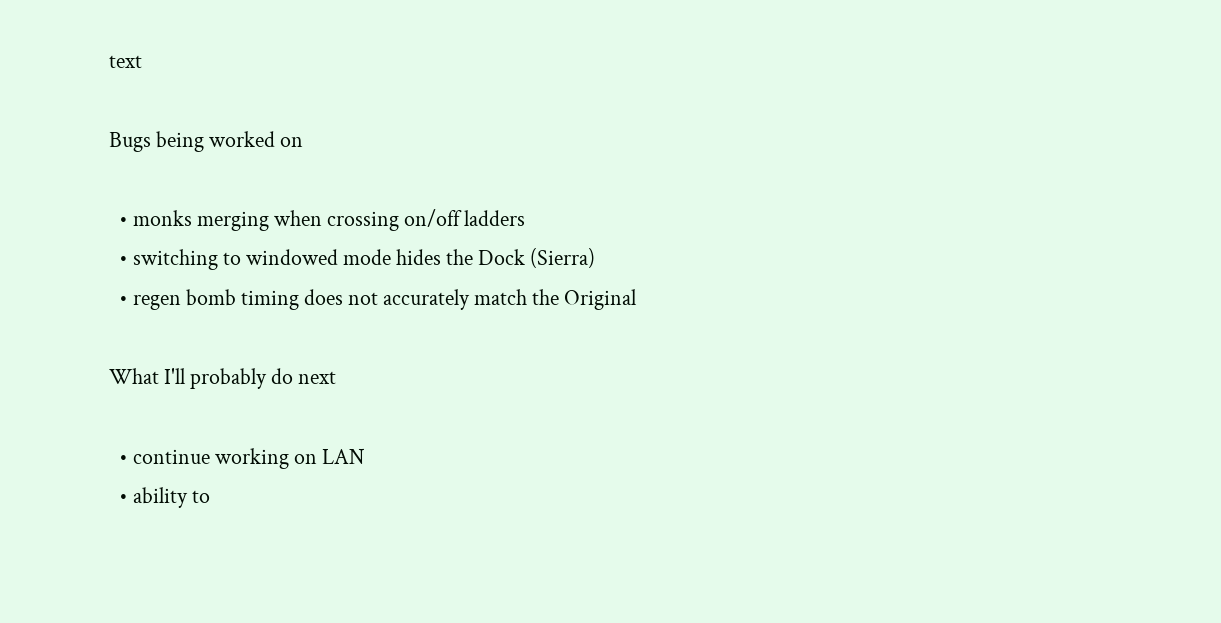text

Bugs being worked on

  • monks merging when crossing on/off ladders
  • switching to windowed mode hides the Dock (Sierra)
  • regen bomb timing does not accurately match the Original

What I'll probably do next

  • continue working on LAN
  • ability to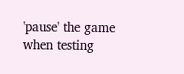'pause' the game when testing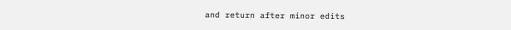and return after minor edits